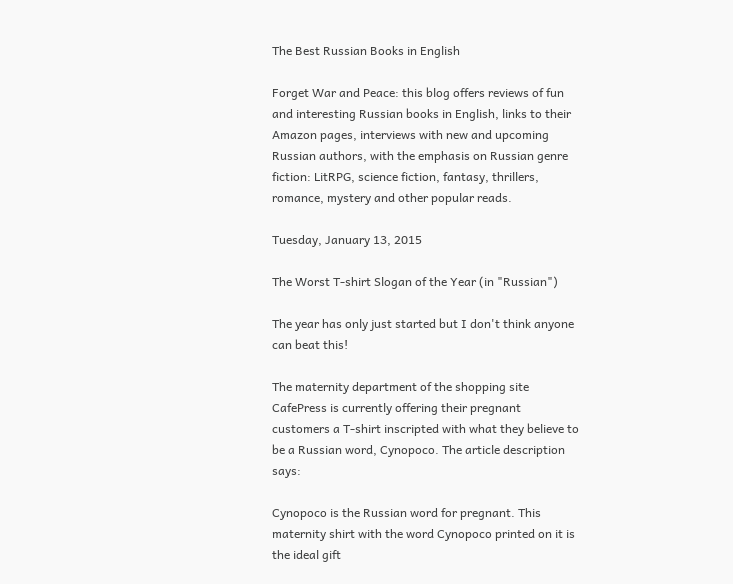The Best Russian Books in English

Forget War and Peace: this blog offers reviews of fun and interesting Russian books in English, links to their Amazon pages, interviews with new and upcoming Russian authors, with the emphasis on Russian genre fiction: LitRPG, science fiction, fantasy, thrillers, romance, mystery and other popular reads.

Tuesday, January 13, 2015

The Worst T-shirt Slogan of the Year (in "Russian")

The year has only just started but I don't think anyone can beat this!

The maternity department of the shopping site CafePress is currently offering their pregnant customers a T-shirt inscripted with what they believe to be a Russian word, Cynopoco. The article description says:

Cynopoco is the Russian word for pregnant. This maternity shirt with the word Cynopoco printed on it is the ideal gift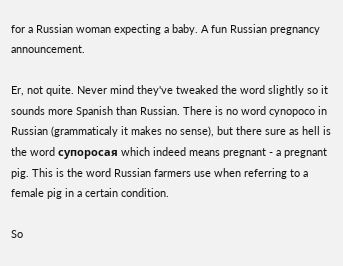for a Russian woman expecting a baby. A fun Russian pregnancy announcement.

Er, not quite. Never mind they've tweaked the word slightly so it sounds more Spanish than Russian. There is no word cynopoco in Russian (grammaticaly it makes no sense), but there sure as hell is the word супоросая which indeed means pregnant - a pregnant pig. This is the word Russian farmers use when referring to a female pig in a certain condition.

So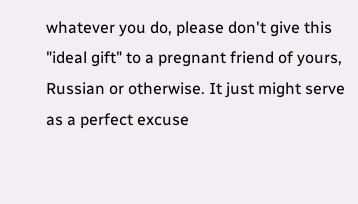whatever you do, please don't give this "ideal gift" to a pregnant friend of yours, Russian or otherwise. It just might serve as a perfect excuse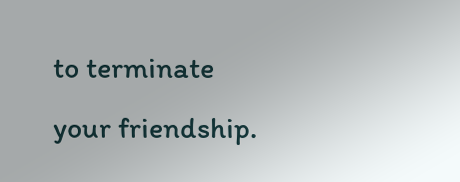to terminate your friendship.